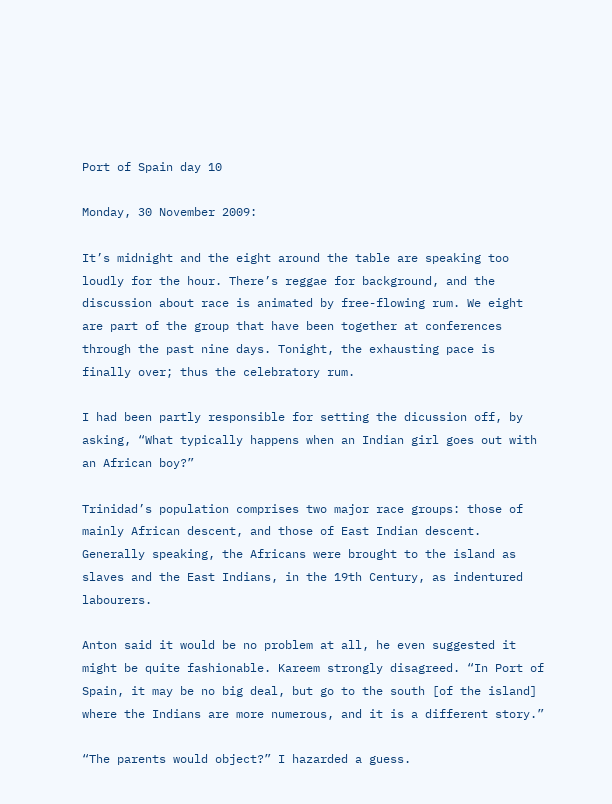Port of Spain day 10

Monday, 30 November 2009:

It’s midnight and the eight around the table are speaking too loudly for the hour. There’s reggae for background, and the discussion about race is animated by free-flowing rum. We eight are part of the group that have been together at conferences through the past nine days. Tonight, the exhausting pace is finally over; thus the celebratory rum.

I had been partly responsible for setting the dicussion off, by asking, “What typically happens when an Indian girl goes out with an African boy?”

Trinidad’s population comprises two major race groups: those of mainly African descent, and those of East Indian descent. Generally speaking, the Africans were brought to the island as slaves and the East Indians, in the 19th Century, as indentured labourers.

Anton said it would be no problem at all, he even suggested it might be quite fashionable. Kareem strongly disagreed. “In Port of Spain, it may be no big deal, but go to the south [of the island] where the Indians are more numerous, and it is a different story.”

“The parents would object?” I hazarded a guess.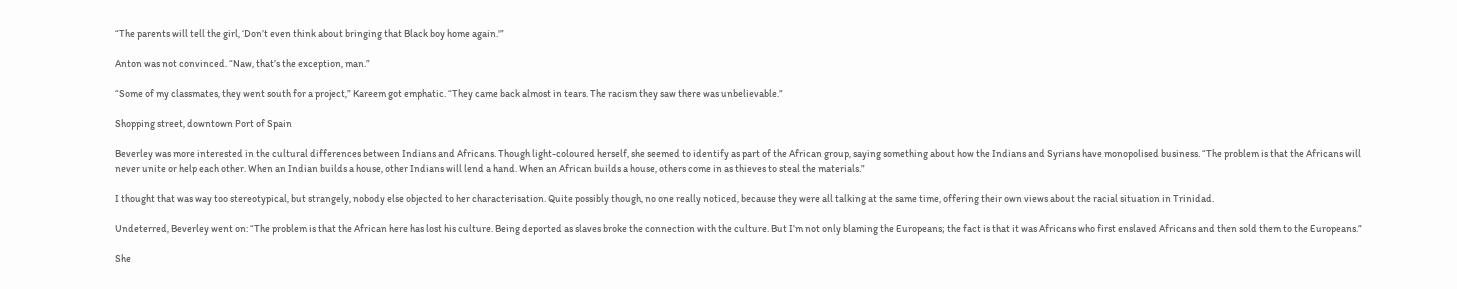“The parents will tell the girl, ‘Don’t even think about bringing that Black boy home again.'”

Anton was not convinced. “Naw, that’s the exception, man.”

“Some of my classmates, they went south for a project,” Kareem got emphatic. “They came back almost in tears. The racism they saw there was unbelievable.”

Shopping street, downtown Port of Spain

Beverley was more interested in the cultural differences between Indians and Africans. Though light-coloured herself, she seemed to identify as part of the African group, saying something about how the Indians and Syrians have monopolised business. “The problem is that the Africans will never unite or help each other. When an Indian builds a house, other Indians will lend a hand. When an African builds a house, others come in as thieves to steal the materials.”

I thought that was way too stereotypical, but strangely, nobody else objected to her characterisation. Quite possibly though, no one really noticed, because they were all talking at the same time, offering their own views about the racial situation in Trinidad.

Undeterred, Beverley went on: “The problem is that the African here has lost his culture. Being deported as slaves broke the connection with the culture. But I’m not only blaming the Europeans; the fact is that it was Africans who first enslaved Africans and then sold them to the Europeans.”

She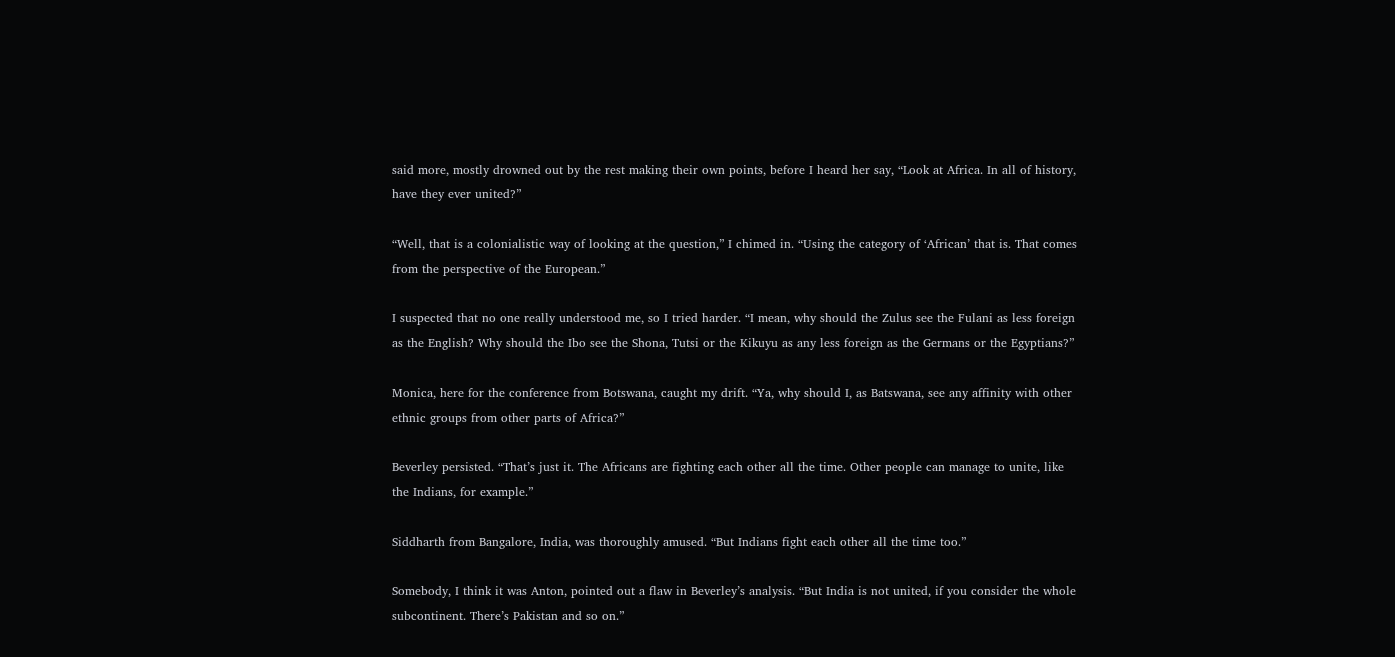said more, mostly drowned out by the rest making their own points, before I heard her say, “Look at Africa. In all of history, have they ever united?”

“Well, that is a colonialistic way of looking at the question,” I chimed in. “Using the category of ‘African’ that is. That comes from the perspective of the European.”

I suspected that no one really understood me, so I tried harder. “I mean, why should the Zulus see the Fulani as less foreign as the English? Why should the Ibo see the Shona, Tutsi or the Kikuyu as any less foreign as the Germans or the Egyptians?”

Monica, here for the conference from Botswana, caught my drift. “Ya, why should I, as Batswana, see any affinity with other ethnic groups from other parts of Africa?”

Beverley persisted. “That’s just it. The Africans are fighting each other all the time. Other people can manage to unite, like the Indians, for example.”

Siddharth from Bangalore, India, was thoroughly amused. “But Indians fight each other all the time too.”

Somebody, I think it was Anton, pointed out a flaw in Beverley’s analysis. “But India is not united, if you consider the whole subcontinent. There’s Pakistan and so on.”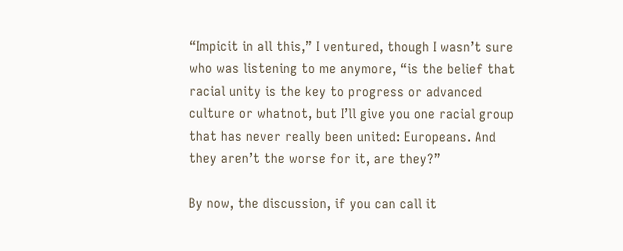“Impicit in all this,” I ventured, though I wasn’t sure who was listening to me anymore, “is the belief that racial unity is the key to progress or advanced culture or whatnot, but I’ll give you one racial group that has never really been united: Europeans. And they aren’t the worse for it, are they?”

By now, the discussion, if you can call it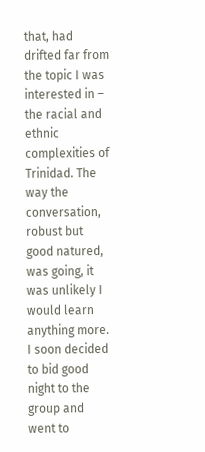that, had drifted far from the topic I was interested in – the racial and ethnic complexities of Trinidad. The way the conversation, robust but good natured, was going, it was unlikely I would learn anything more. I soon decided to bid good night to the group and went to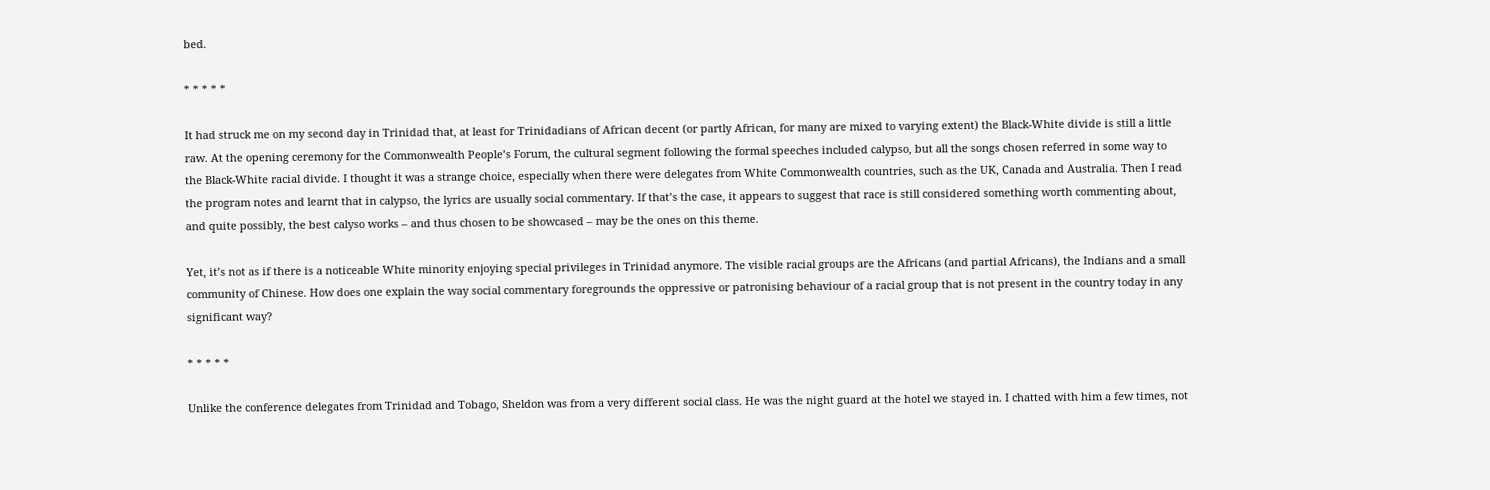bed.

* * * * *

It had struck me on my second day in Trinidad that, at least for Trinidadians of African decent (or partly African, for many are mixed to varying extent) the Black-White divide is still a little raw. At the opening ceremony for the Commonwealth People’s Forum, the cultural segment following the formal speeches included calypso, but all the songs chosen referred in some way to the Black-White racial divide. I thought it was a strange choice, especially when there were delegates from White Commonwealth countries, such as the UK, Canada and Australia. Then I read the program notes and learnt that in calypso, the lyrics are usually social commentary. If that’s the case, it appears to suggest that race is still considered something worth commenting about, and quite possibly, the best calyso works – and thus chosen to be showcased – may be the ones on this theme.

Yet, it’s not as if there is a noticeable White minority enjoying special privileges in Trinidad anymore. The visible racial groups are the Africans (and partial Africans), the Indians and a small community of Chinese. How does one explain the way social commentary foregrounds the oppressive or patronising behaviour of a racial group that is not present in the country today in any significant way?

* * * * *

Unlike the conference delegates from Trinidad and Tobago, Sheldon was from a very different social class. He was the night guard at the hotel we stayed in. I chatted with him a few times, not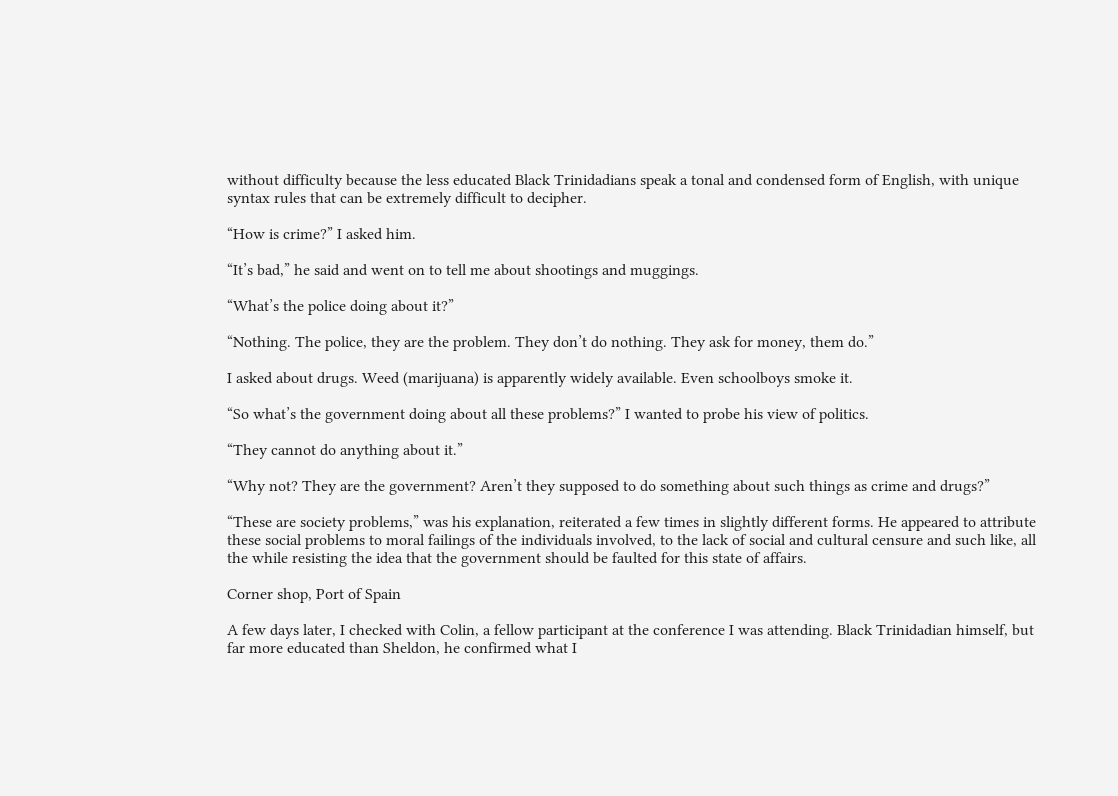without difficulty because the less educated Black Trinidadians speak a tonal and condensed form of English, with unique syntax rules that can be extremely difficult to decipher.

“How is crime?” I asked him.

“It’s bad,” he said and went on to tell me about shootings and muggings.

“What’s the police doing about it?”

“Nothing. The police, they are the problem. They don’t do nothing. They ask for money, them do.”

I asked about drugs. Weed (marijuana) is apparently widely available. Even schoolboys smoke it.

“So what’s the government doing about all these problems?” I wanted to probe his view of politics.

“They cannot do anything about it.”

“Why not? They are the government? Aren’t they supposed to do something about such things as crime and drugs?”

“These are society problems,” was his explanation, reiterated a few times in slightly different forms. He appeared to attribute these social problems to moral failings of the individuals involved, to the lack of social and cultural censure and such like, all the while resisting the idea that the government should be faulted for this state of affairs.

Corner shop, Port of Spain

A few days later, I checked with Colin, a fellow participant at the conference I was attending. Black Trinidadian himself, but far more educated than Sheldon, he confirmed what I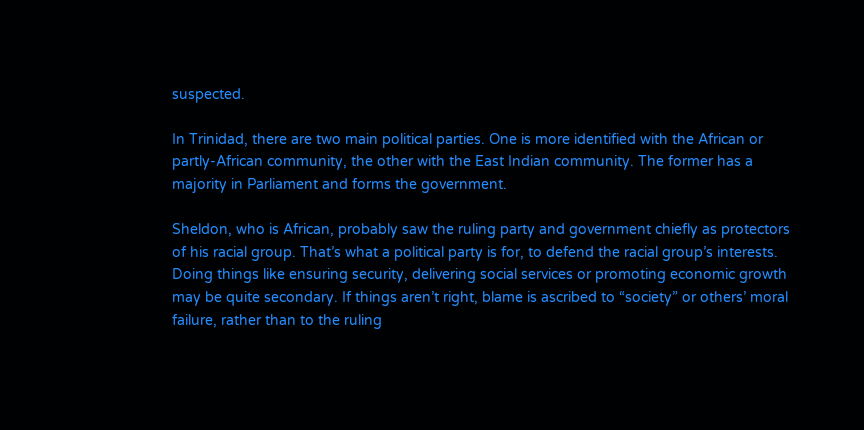suspected.

In Trinidad, there are two main political parties. One is more identified with the African or partly-African community, the other with the East Indian community. The former has a majority in Parliament and forms the government.

Sheldon, who is African, probably saw the ruling party and government chiefly as protectors of his racial group. That’s what a political party is for, to defend the racial group’s interests. Doing things like ensuring security, delivering social services or promoting economic growth may be quite secondary. If things aren’t right, blame is ascribed to “society” or others’ moral failure, rather than to the ruling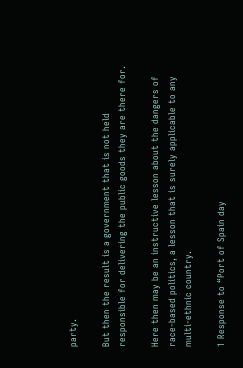party.

But then the result is a government that is not held responsible for delivering the public goods they are there for.

Here then may be an instructive lesson about the dangers of race-based politics, a lesson that is surely applicable to any multi-ethnic country.

1 Response to “Port of Spain day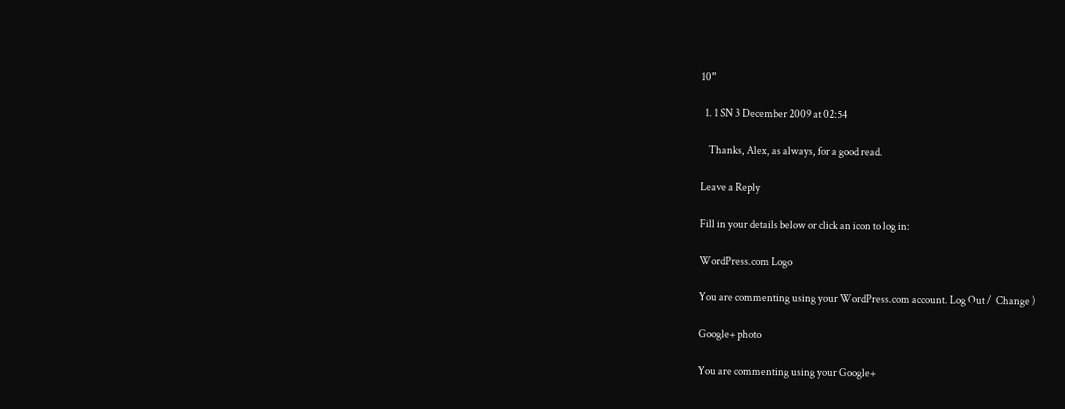10”

  1. 1 SN 3 December 2009 at 02:54

    Thanks, Alex, as always, for a good read.

Leave a Reply

Fill in your details below or click an icon to log in:

WordPress.com Logo

You are commenting using your WordPress.com account. Log Out /  Change )

Google+ photo

You are commenting using your Google+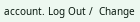account. Log Out /  Change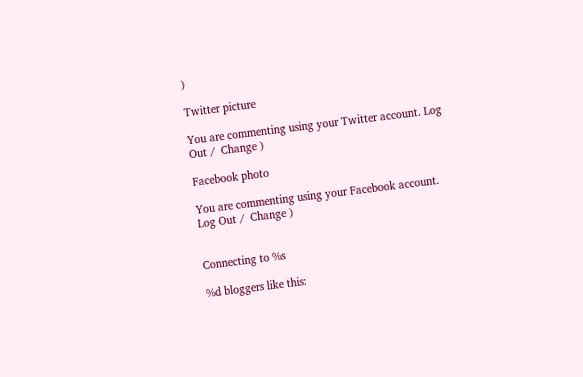)

Twitter picture

You are commenting using your Twitter account. Log Out /  Change )

Facebook photo

You are commenting using your Facebook account. Log Out /  Change )


Connecting to %s

%d bloggers like this: